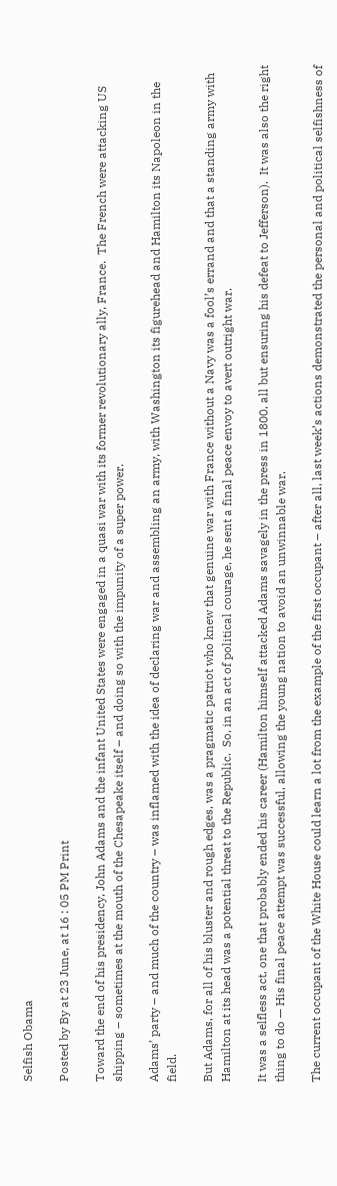Selfish Obama

Posted by By at 23 June, at 16 : 05 PM Print

Toward the end of his presidency, John Adams and the infant United States were engaged in a quasi war with its former revolutionary ally, France.  The French were attacking US shipping – sometimes at the mouth of the Chesapeake itself – and doing so with the impunity of a super power.

Adams’ party – and much of the country – was inflamed with the idea of declaring war and assembling an army, with Washington its figurehead and Hamilton its Napoleon in the field.

But Adams, for all of his bluster and rough edges, was a pragmatic patriot who knew that genuine war with France without a Navy was a fool’s errand and that a standing army with Hamilton at its head was a potential threat to the Republic.  So, in an act of political courage, he sent a final peace envoy to avert outright war.

It was a selfless act, one that probably ended his career (Hamilton himself attacked Adams savagely in the press in 1800, all but ensuring his defeat to Jefferson).  It was also the right thing to do — His final peace attempt was successful, allowing the young nation to avoid an unwinnable war.

The current occupant of the White House could learn a lot from the example of the first occupant – after all, last week’s actions demonstrated the personal and political selfishness of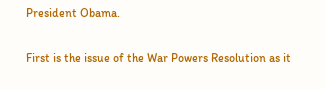President Obama.

First is the issue of the War Powers Resolution as it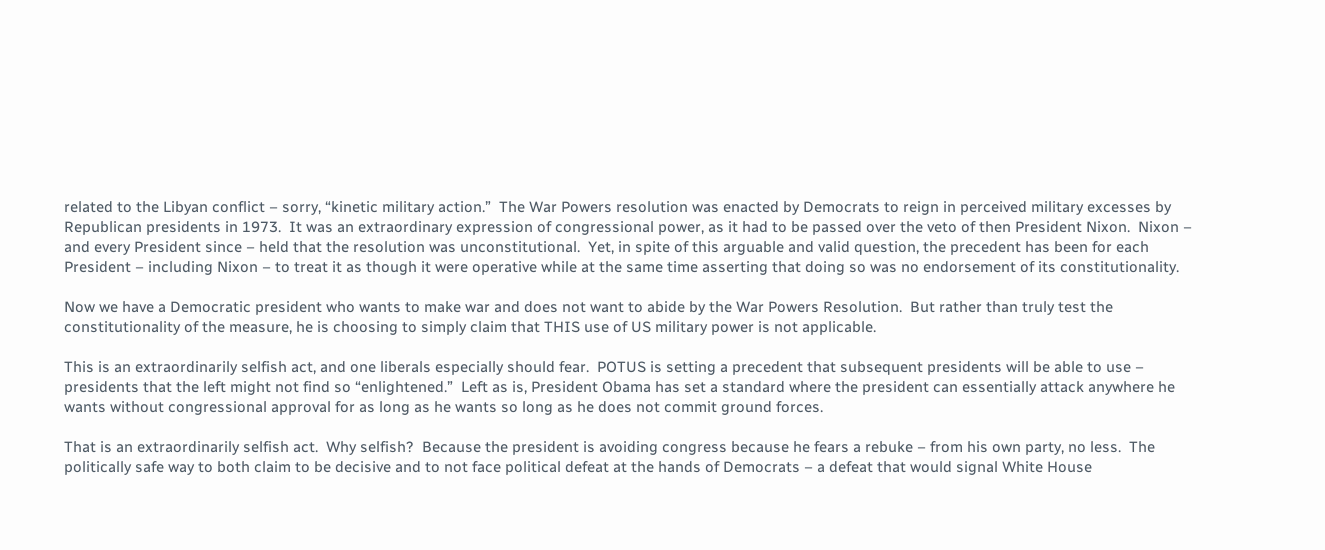related to the Libyan conflict – sorry, “kinetic military action.”  The War Powers resolution was enacted by Democrats to reign in perceived military excesses by Republican presidents in 1973.  It was an extraordinary expression of congressional power, as it had to be passed over the veto of then President Nixon.  Nixon – and every President since – held that the resolution was unconstitutional.  Yet, in spite of this arguable and valid question, the precedent has been for each President – including Nixon – to treat it as though it were operative while at the same time asserting that doing so was no endorsement of its constitutionality.

Now we have a Democratic president who wants to make war and does not want to abide by the War Powers Resolution.  But rather than truly test the constitutionality of the measure, he is choosing to simply claim that THIS use of US military power is not applicable.

This is an extraordinarily selfish act, and one liberals especially should fear.  POTUS is setting a precedent that subsequent presidents will be able to use – presidents that the left might not find so “enlightened.”  Left as is, President Obama has set a standard where the president can essentially attack anywhere he wants without congressional approval for as long as he wants so long as he does not commit ground forces.

That is an extraordinarily selfish act.  Why selfish?  Because the president is avoiding congress because he fears a rebuke – from his own party, no less.  The politically safe way to both claim to be decisive and to not face political defeat at the hands of Democrats – a defeat that would signal White House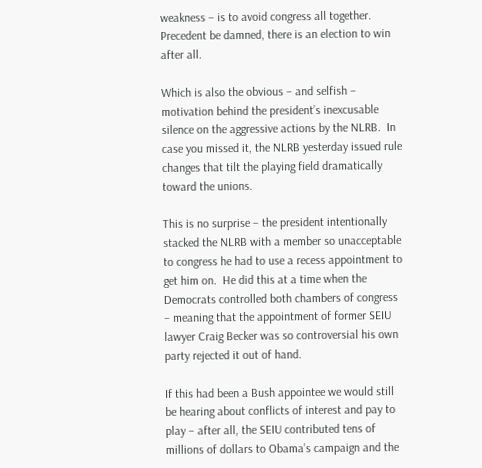weakness – is to avoid congress all together. Precedent be damned, there is an election to win after all.

Which is also the obvious – and selfish – motivation behind the president’s inexcusable silence on the aggressive actions by the NLRB.  In case you missed it, the NLRB yesterday issued rule changes that tilt the playing field dramatically toward the unions.

This is no surprise – the president intentionally stacked the NLRB with a member so unacceptable to congress he had to use a recess appointment to get him on.  He did this at a time when the Democrats controlled both chambers of congress – meaning that the appointment of former SEIU lawyer Craig Becker was so controversial his own party rejected it out of hand.

If this had been a Bush appointee we would still be hearing about conflicts of interest and pay to play – after all, the SEIU contributed tens of millions of dollars to Obama’s campaign and the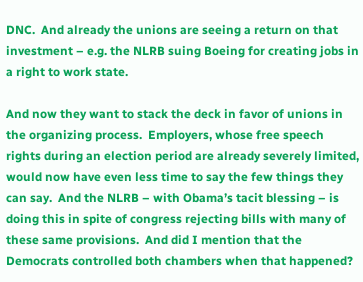DNC.  And already the unions are seeing a return on that investment – e.g. the NLRB suing Boeing for creating jobs in a right to work state.

And now they want to stack the deck in favor of unions in the organizing process.  Employers, whose free speech rights during an election period are already severely limited, would now have even less time to say the few things they can say.  And the NLRB – with Obama’s tacit blessing – is doing this in spite of congress rejecting bills with many of these same provisions.  And did I mention that the Democrats controlled both chambers when that happened?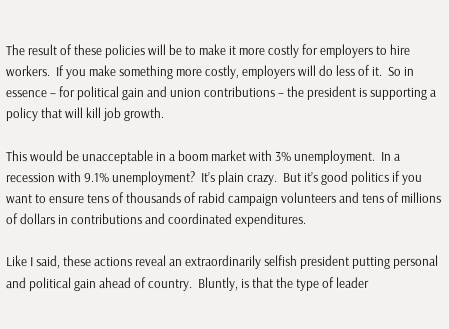The result of these policies will be to make it more costly for employers to hire workers.  If you make something more costly, employers will do less of it.  So in essence – for political gain and union contributions – the president is supporting a policy that will kill job growth.

This would be unacceptable in a boom market with 3% unemployment.  In a recession with 9.1% unemployment?  It’s plain crazy.  But it’s good politics if you want to ensure tens of thousands of rabid campaign volunteers and tens of millions of dollars in contributions and coordinated expenditures.

Like I said, these actions reveal an extraordinarily selfish president putting personal and political gain ahead of country.  Bluntly, is that the type of leader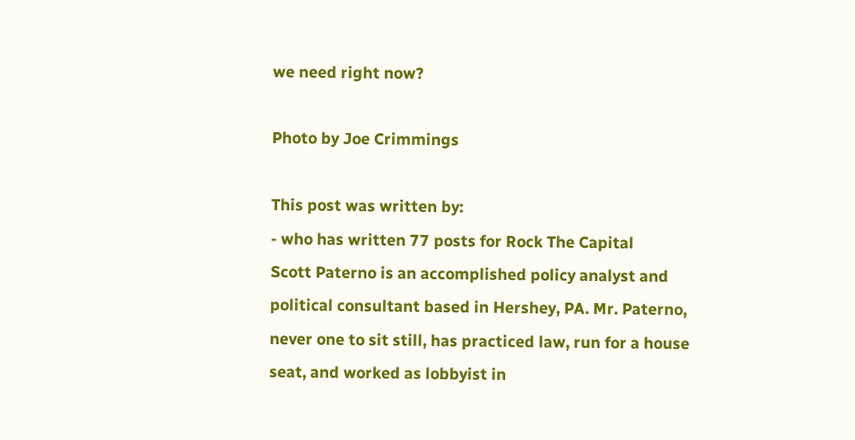we need right now?

Photo by Joe Crimmings

This post was written by:
- who has written 77 posts for Rock The Capital
Scott Paterno is an accomplished policy analyst and political consultant based in Hershey, PA. Mr. Paterno, never one to sit still, has practiced law, run for a house seat, and worked as lobbyist in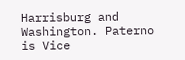Harrisburg and Washington. Paterno is Vice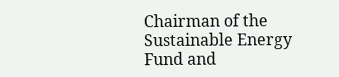Chairman of the Sustainable Energy Fund and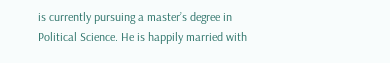is currently pursuing a master’s degree in Political Science. He is happily married with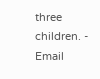three children. - Email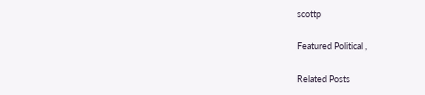scottp

Featured Political ,

Related Posts